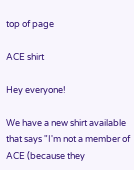top of page

ACE shirt

Hey everyone!

We have a new shirt available that says "I'm not a member of ACE (because they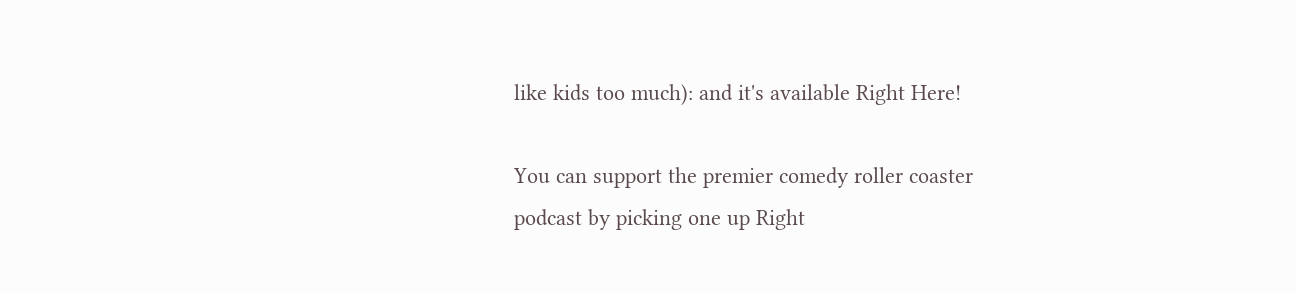like kids too much): and it's available Right Here!

You can support the premier comedy roller coaster podcast by picking one up Right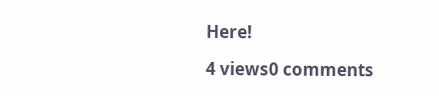Here!

4 views0 comments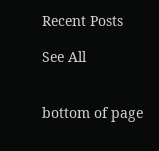Recent Posts

See All


bottom of page